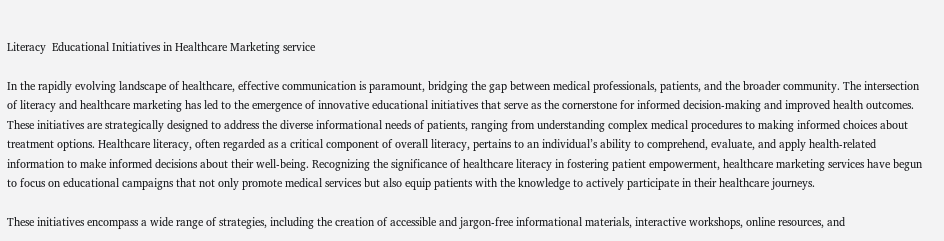Literacy  Educational Initiatives in Healthcare Marketing service

In the rapidly evolving landscape of healthcare, effective communication is paramount, bridging the gap between medical professionals, patients, and the broader community. The intersection of literacy and healthcare marketing has led to the emergence of innovative educational initiatives that serve as the cornerstone for informed decision-making and improved health outcomes. These initiatives are strategically designed to address the diverse informational needs of patients, ranging from understanding complex medical procedures to making informed choices about treatment options. Healthcare literacy, often regarded as a critical component of overall literacy, pertains to an individual’s ability to comprehend, evaluate, and apply health-related information to make informed decisions about their well-being. Recognizing the significance of healthcare literacy in fostering patient empowerment, healthcare marketing services have begun to focus on educational campaigns that not only promote medical services but also equip patients with the knowledge to actively participate in their healthcare journeys.

These initiatives encompass a wide range of strategies, including the creation of accessible and jargon-free informational materials, interactive workshops, online resources, and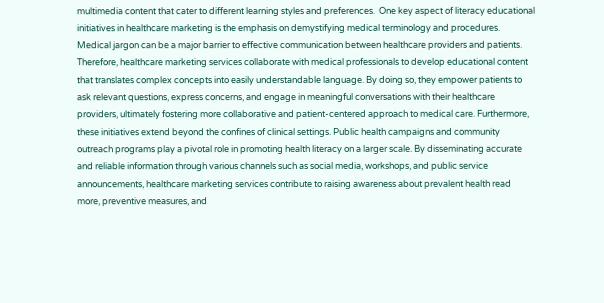multimedia content that cater to different learning styles and preferences.  One key aspect of literacy educational initiatives in healthcare marketing is the emphasis on demystifying medical terminology and procedures. Medical jargon can be a major barrier to effective communication between healthcare providers and patients. Therefore, healthcare marketing services collaborate with medical professionals to develop educational content that translates complex concepts into easily understandable language. By doing so, they empower patients to ask relevant questions, express concerns, and engage in meaningful conversations with their healthcare providers, ultimately fostering more collaborative and patient-centered approach to medical care. Furthermore, these initiatives extend beyond the confines of clinical settings. Public health campaigns and community outreach programs play a pivotal role in promoting health literacy on a larger scale. By disseminating accurate and reliable information through various channels such as social media, workshops, and public service announcements, healthcare marketing services contribute to raising awareness about prevalent health read more, preventive measures, and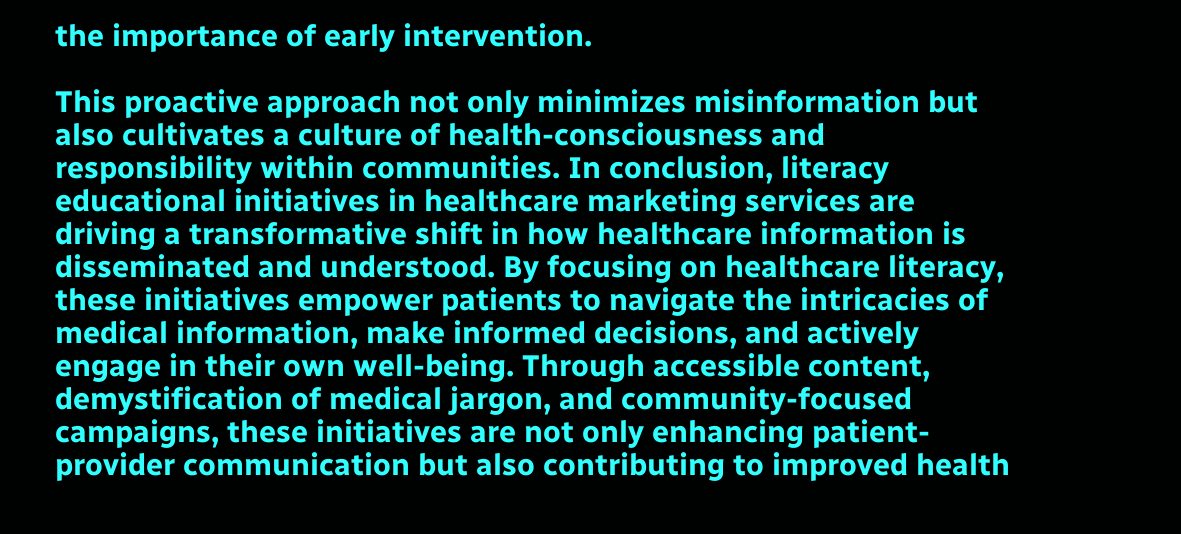the importance of early intervention.

This proactive approach not only minimizes misinformation but also cultivates a culture of health-consciousness and responsibility within communities. In conclusion, literacy educational initiatives in healthcare marketing services are driving a transformative shift in how healthcare information is disseminated and understood. By focusing on healthcare literacy, these initiatives empower patients to navigate the intricacies of medical information, make informed decisions, and actively engage in their own well-being. Through accessible content, demystification of medical jargon, and community-focused campaigns, these initiatives are not only enhancing patient-provider communication but also contributing to improved health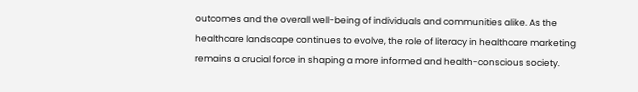outcomes and the overall well-being of individuals and communities alike. As the healthcare landscape continues to evolve, the role of literacy in healthcare marketing remains a crucial force in shaping a more informed and health-conscious society.